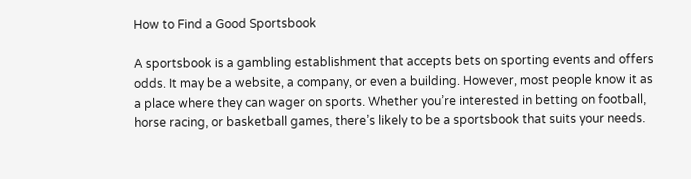How to Find a Good Sportsbook

A sportsbook is a gambling establishment that accepts bets on sporting events and offers odds. It may be a website, a company, or even a building. However, most people know it as a place where they can wager on sports. Whether you’re interested in betting on football, horse racing, or basketball games, there’s likely to be a sportsbook that suits your needs.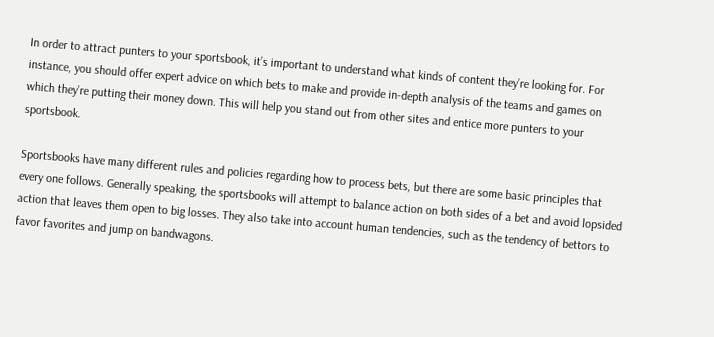In order to attract punters to your sportsbook, it’s important to understand what kinds of content they’re looking for. For instance, you should offer expert advice on which bets to make and provide in-depth analysis of the teams and games on which they’re putting their money down. This will help you stand out from other sites and entice more punters to your sportsbook.

Sportsbooks have many different rules and policies regarding how to process bets, but there are some basic principles that every one follows. Generally speaking, the sportsbooks will attempt to balance action on both sides of a bet and avoid lopsided action that leaves them open to big losses. They also take into account human tendencies, such as the tendency of bettors to favor favorites and jump on bandwagons.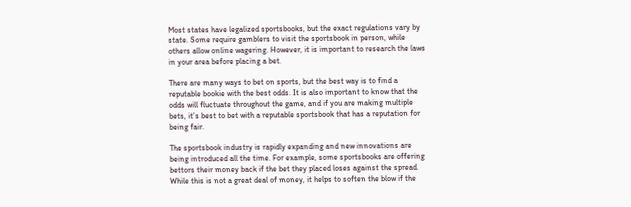Most states have legalized sportsbooks, but the exact regulations vary by state. Some require gamblers to visit the sportsbook in person, while others allow online wagering. However, it is important to research the laws in your area before placing a bet.

There are many ways to bet on sports, but the best way is to find a reputable bookie with the best odds. It is also important to know that the odds will fluctuate throughout the game, and if you are making multiple bets, it’s best to bet with a reputable sportsbook that has a reputation for being fair.

The sportsbook industry is rapidly expanding and new innovations are being introduced all the time. For example, some sportsbooks are offering bettors their money back if the bet they placed loses against the spread. While this is not a great deal of money, it helps to soften the blow if the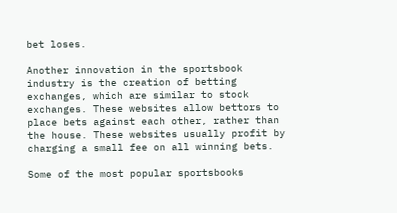bet loses.

Another innovation in the sportsbook industry is the creation of betting exchanges, which are similar to stock exchanges. These websites allow bettors to place bets against each other, rather than the house. These websites usually profit by charging a small fee on all winning bets.

Some of the most popular sportsbooks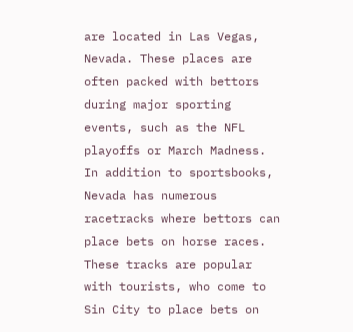are located in Las Vegas, Nevada. These places are often packed with bettors during major sporting events, such as the NFL playoffs or March Madness. In addition to sportsbooks, Nevada has numerous racetracks where bettors can place bets on horse races. These tracks are popular with tourists, who come to Sin City to place bets on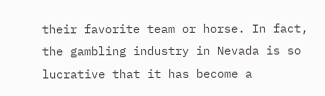their favorite team or horse. In fact, the gambling industry in Nevada is so lucrative that it has become a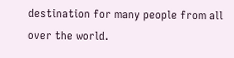destination for many people from all over the world.